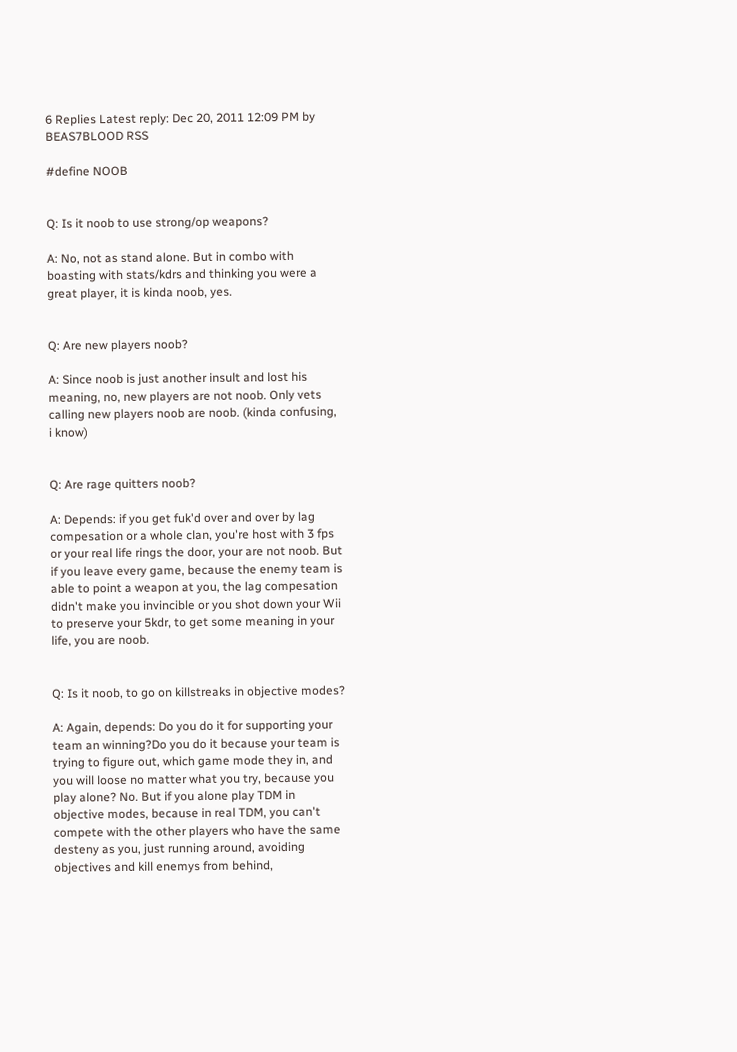6 Replies Latest reply: Dec 20, 2011 12:09 PM by BEAS7BLOOD RSS

#define NOOB


Q: Is it noob to use strong/op weapons?

A: No, not as stand alone. But in combo with boasting with stats/kdrs and thinking you were a great player, it is kinda noob, yes.


Q: Are new players noob?

A: Since noob is just another insult and lost his meaning, no, new players are not noob. Only vets calling new players noob are noob. (kinda confusing, i know)


Q: Are rage quitters noob?

A: Depends: if you get fuk'd over and over by lag compesation or a whole clan, you're host with 3 fps or your real life rings the door, your are not noob. But if you leave every game, because the enemy team is able to point a weapon at you, the lag compesation didn't make you invincible or you shot down your Wii to preserve your 5kdr, to get some meaning in your life, you are noob.


Q: Is it noob, to go on killstreaks in objective modes?

A: Again, depends: Do you do it for supporting your team an winning?Do you do it because your team is trying to figure out, which game mode they in, and you will loose no matter what you try, because you play alone? No. But if you alone play TDM in objective modes, because in real TDM, you can't compete with the other players who have the same desteny as you, just running around, avoiding objectives and kill enemys from behind,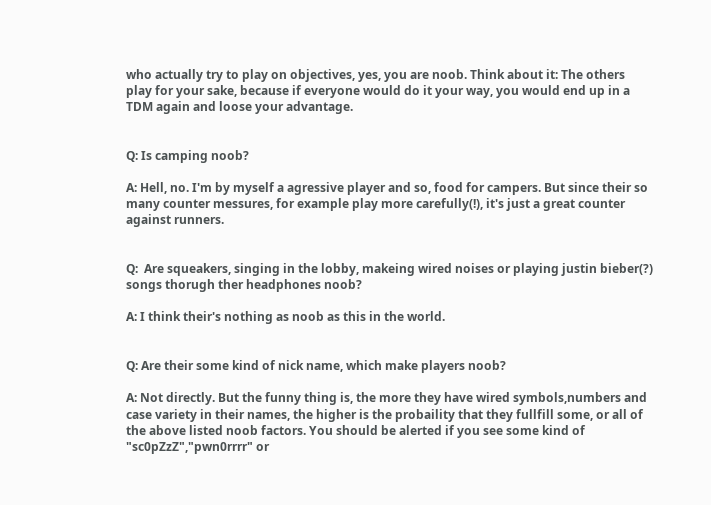who actually try to play on objectives, yes, you are noob. Think about it: The others play for your sake, because if everyone would do it your way, you would end up in a TDM again and loose your advantage.


Q: Is camping noob?

A: Hell, no. I'm by myself a agressive player and so, food for campers. But since their so many counter messures, for example play more carefully(!), it's just a great counter against runners.


Q:  Are squeakers, singing in the lobby, makeing wired noises or playing justin bieber(?) songs thorugh ther headphones noob?

A: I think their's nothing as noob as this in the world.


Q: Are their some kind of nick name, which make players noob?

A: Not directly. But the funny thing is, the more they have wired symbols,numbers and case variety in their names, the higher is the probaility that they fullfill some, or all of the above listed noob factors. You should be alerted if you see some kind of "sc0pZzZ","pwn0rrrr" or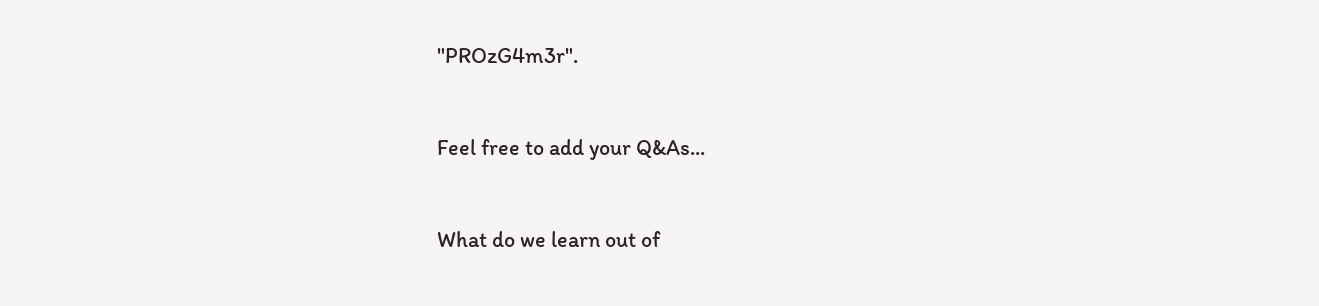"PROzG4m3r".


Feel free to add your Q&As...


What do we learn out of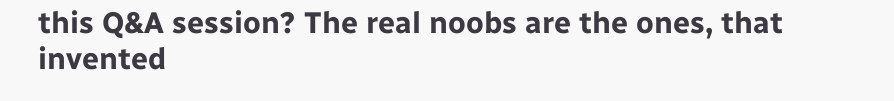this Q&A session? The real noobs are the ones, that invented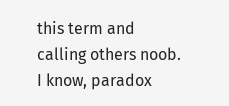this term and calling others noob. I know, paradox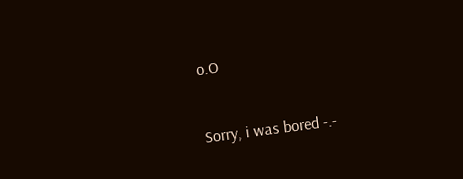o.O


Sorry, i was bored -.-